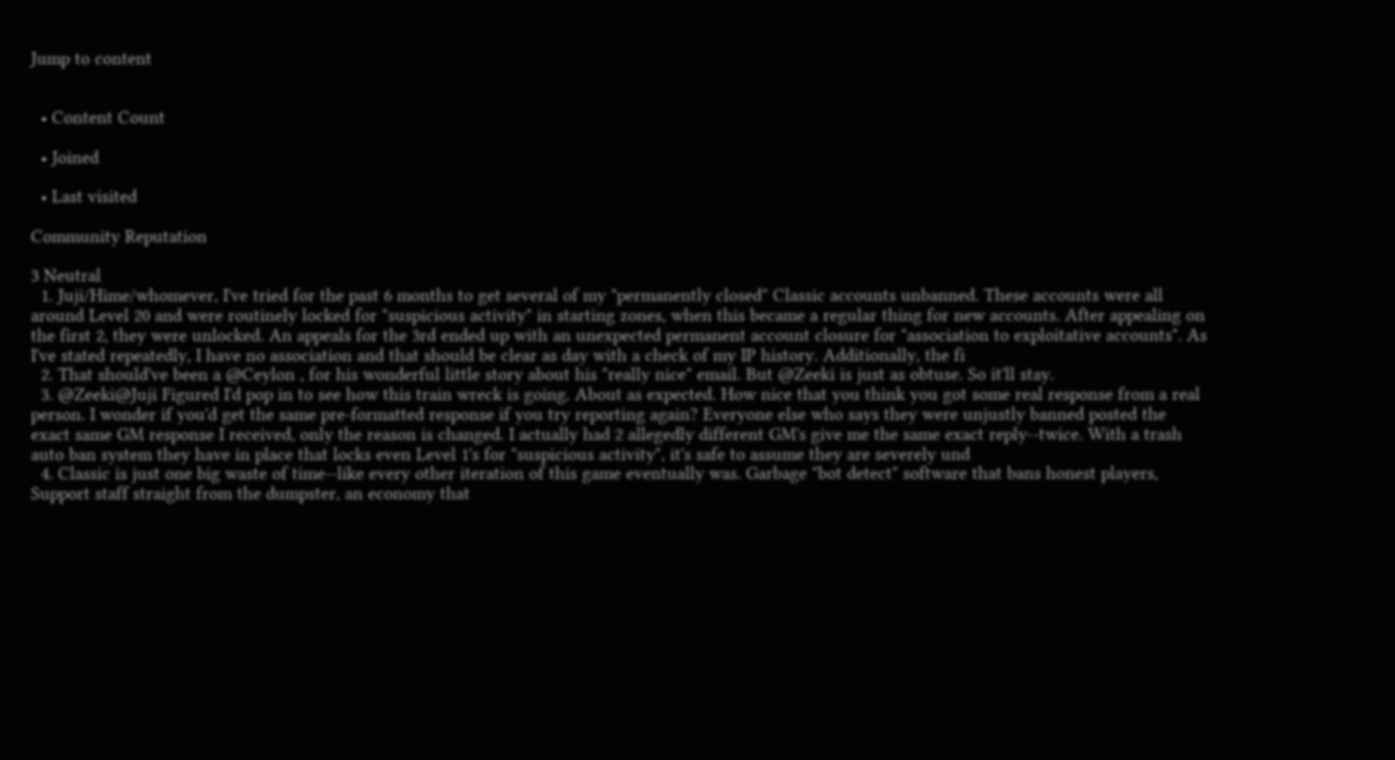Jump to content


  • Content Count

  • Joined

  • Last visited

Community Reputation

3 Neutral
  1. Juji/Hime/whomever, I've tried for the past 6 months to get several of my "permanently closed" Classic accounts unbanned. These accounts were all around Level 20 and were routinely locked for "suspicious activity" in starting zones, when this became a regular thing for new accounts. After appealing on the first 2, they were unlocked. An appeals for the 3rd ended up with an unexpected permanent account closure for "association to exploitative accounts". As I've stated repeatedly, I have no association and that should be clear as day with a check of my IP history. Additionally, the fi
  2. That should've been a @Ceylon , for his wonderful little story about his "really nice" email. But @Zeeki is just as obtuse. So it'll stay.
  3. @Zeeki@Juji Figured I'd pop in to see how this train wreck is going. About as expected. How nice that you think you got some real response from a real person. I wonder if you'd get the same pre-formatted response if you try reporting again? Everyone else who says they were unjustly banned posted the exact same GM response I received, only the reason is changed. I actually had 2 allegedly different GM's give me the same exact reply--twice. With a trash auto ban system they have in place that locks even Level 1's for "suspicious activity", it's safe to assume they are severely und
  4. Classic is just one big waste of time--like every other iteration of this game eventually was. Garbage "bot detect" software that bans honest players, Support staff straight from the dumpster, an economy that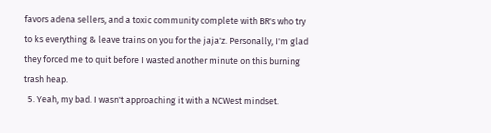favors adena sellers, and a toxic community complete with BR's who try to ks everything & leave trains on you for the jaja'z. Personally, I'm glad they forced me to quit before I wasted another minute on this burning trash heap.
  5. Yeah, my bad. I wasn't approaching it with a NCWest mindset.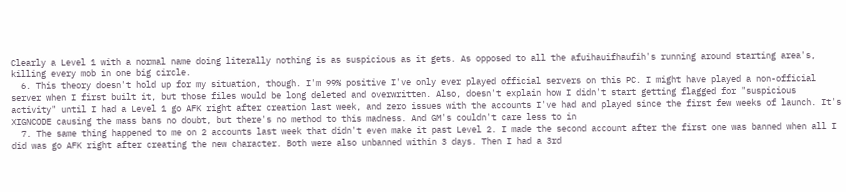Clearly a Level 1 with a normal name doing literally nothing is as suspicious as it gets. As opposed to all the afuihauifhaufih's running around starting area's, killing every mob in one big circle.
  6. This theory doesn't hold up for my situation, though. I'm 99% positive I've only ever played official servers on this PC. I might have played a non-official server when I first built it, but those files would be long deleted and overwritten. Also, doesn't explain how I didn't start getting flagged for "suspicious activity" until I had a Level 1 go AFK right after creation last week, and zero issues with the accounts I've had and played since the first few weeks of launch. It's XIGNCODE causing the mass bans no doubt, but there's no method to this madness. And GM's couldn't care less to in
  7. The same thing happened to me on 2 accounts last week that didn't even make it past Level 2. I made the second account after the first one was banned when all I did was go AFK right after creating the new character. Both were also unbanned within 3 days. Then I had a 3rd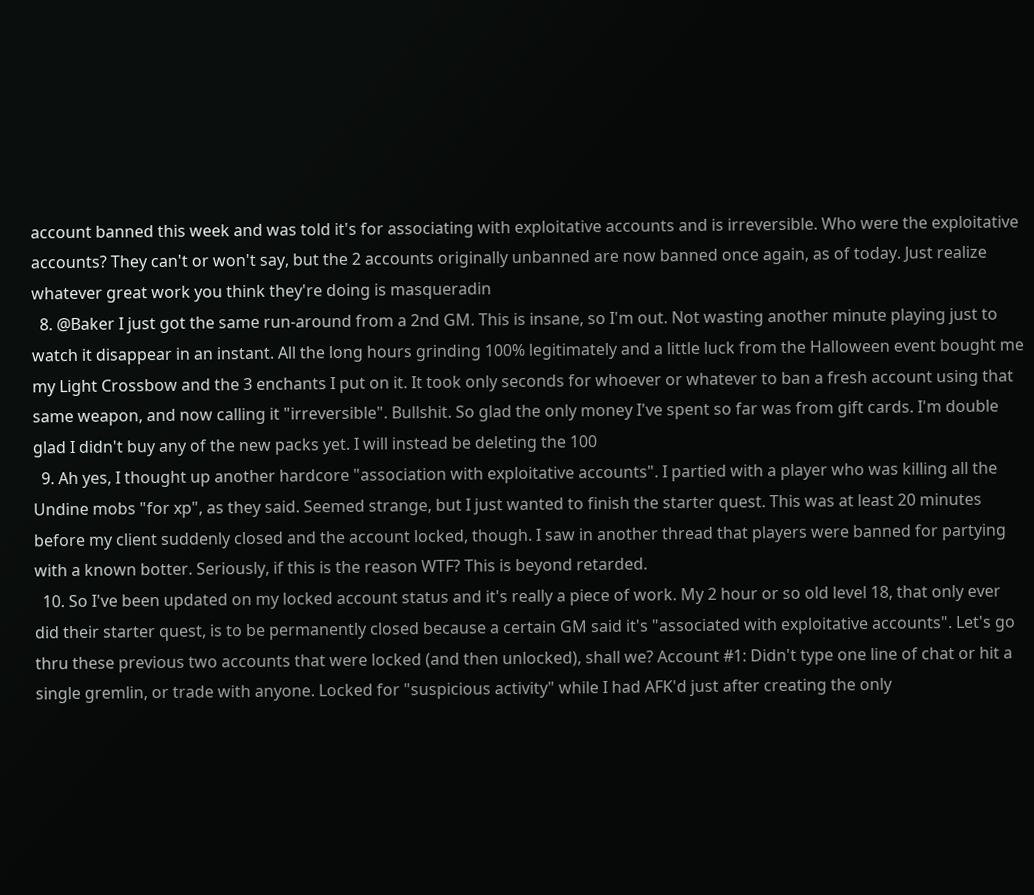account banned this week and was told it's for associating with exploitative accounts and is irreversible. Who were the exploitative accounts? They can't or won't say, but the 2 accounts originally unbanned are now banned once again, as of today. Just realize whatever great work you think they're doing is masqueradin
  8. @Baker I just got the same run-around from a 2nd GM. This is insane, so I'm out. Not wasting another minute playing just to watch it disappear in an instant. All the long hours grinding 100% legitimately and a little luck from the Halloween event bought me my Light Crossbow and the 3 enchants I put on it. It took only seconds for whoever or whatever to ban a fresh account using that same weapon, and now calling it "irreversible". Bullshit. So glad the only money I've spent so far was from gift cards. I'm double glad I didn't buy any of the new packs yet. I will instead be deleting the 100
  9. Ah yes, I thought up another hardcore "association with exploitative accounts". I partied with a player who was killing all the Undine mobs "for xp", as they said. Seemed strange, but I just wanted to finish the starter quest. This was at least 20 minutes before my client suddenly closed and the account locked, though. I saw in another thread that players were banned for partying with a known botter. Seriously, if this is the reason WTF? This is beyond retarded.
  10. So I've been updated on my locked account status and it's really a piece of work. My 2 hour or so old level 18, that only ever did their starter quest, is to be permanently closed because a certain GM said it's "associated with exploitative accounts". Let's go thru these previous two accounts that were locked (and then unlocked), shall we? Account #1: Didn't type one line of chat or hit a single gremlin, or trade with anyone. Locked for "suspicious activity" while I had AFK'd just after creating the only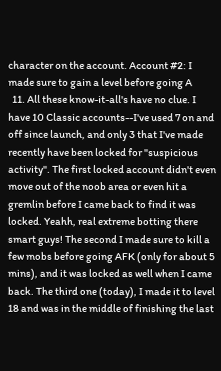character on the account. Account #2: I made sure to gain a level before going A
  11. All these know-it-all's have no clue. I have 10 Classic accounts--I've used 7 on and off since launch, and only 3 that I've made recently have been locked for "suspicious activity". The first locked account didn't even move out of the noob area or even hit a gremlin before I came back to find it was locked. Yeahh, real extreme botting there smart guys! The second I made sure to kill a few mobs before going AFK (only for about 5 mins), and it was locked as well when I came back. The third one (today), I made it to level 18 and was in the middle of finishing the last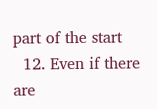part of the start
  12. Even if there are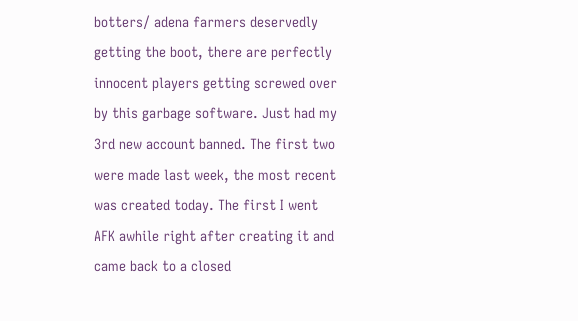botters/ adena farmers deservedly getting the boot, there are perfectly innocent players getting screwed over by this garbage software. Just had my 3rd new account banned. The first two were made last week, the most recent was created today. The first I went AFK awhile right after creating it and came back to a closed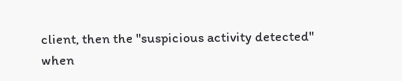client, then the "suspicious activity detected" when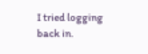I tried logging back in.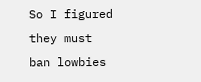So I figured they must ban lowbies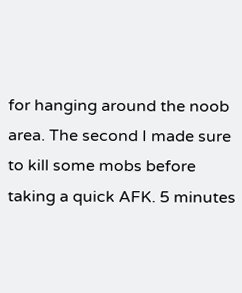for hanging around the noob area. The second I made sure to kill some mobs before taking a quick AFK. 5 minutes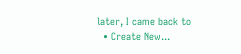later, I came back to
  • Create New...